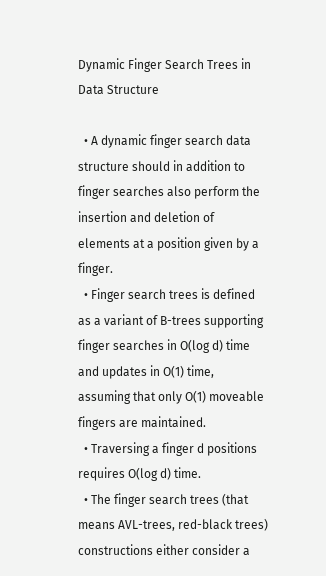Dynamic Finger Search Trees in Data Structure

  • A dynamic finger search data structure should in addition to finger searches also perform the insertion and deletion of elements at a position given by a finger.
  • Finger search trees is defined as a variant of B-trees supporting finger searches in O(log d) time and updates in O(1) time, assuming that only O(1) moveable fingers are maintained.
  • Traversing a finger d positions requires O(log d) time.
  • The finger search trees (that means AVL-trees, red-black trees) constructions either consider a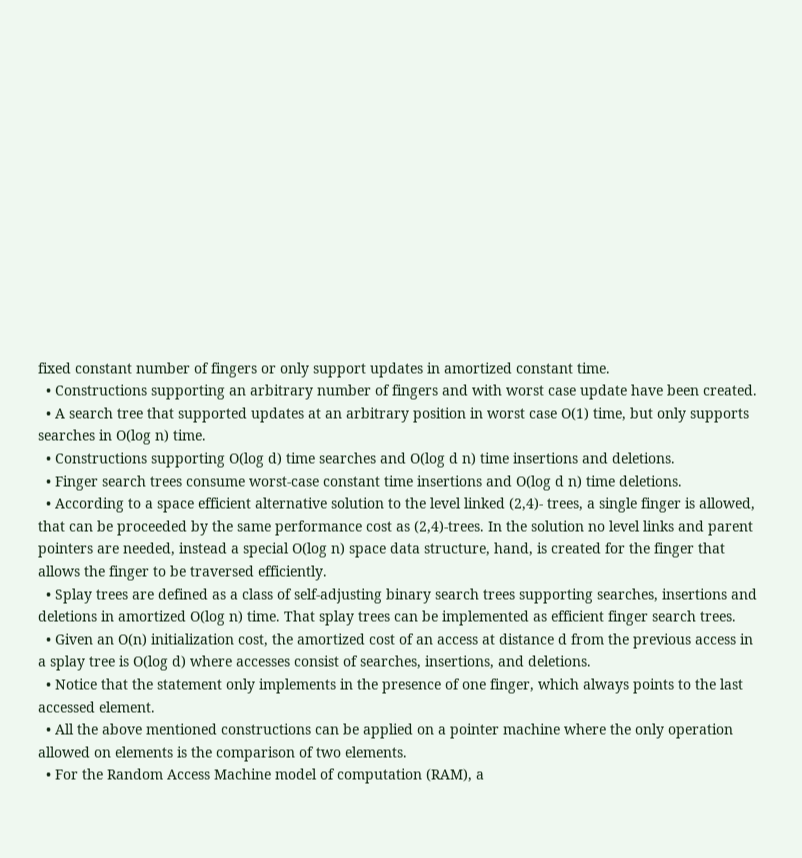fixed constant number of fingers or only support updates in amortized constant time.
  • Constructions supporting an arbitrary number of fingers and with worst case update have been created.
  • A search tree that supported updates at an arbitrary position in worst case O(1) time, but only supports searches in O(log n) time.
  • Constructions supporting O(log d) time searches and O(log d n) time insertions and deletions.
  • Finger search trees consume worst-case constant time insertions and O(log d n) time deletions.
  • According to a space efficient alternative solution to the level linked (2,4)- trees, a single finger is allowed, that can be proceeded by the same performance cost as (2,4)-trees. In the solution no level links and parent pointers are needed, instead a special O(log n) space data structure, hand, is created for the finger that allows the finger to be traversed efficiently.
  • Splay trees are defined as a class of self-adjusting binary search trees supporting searches, insertions and deletions in amortized O(log n) time. That splay trees can be implemented as efficient finger search trees.
  • Given an O(n) initialization cost, the amortized cost of an access at distance d from the previous access in a splay tree is O(log d) where accesses consist of searches, insertions, and deletions.
  • Notice that the statement only implements in the presence of one finger, which always points to the last accessed element.
  • All the above mentioned constructions can be applied on a pointer machine where the only operation allowed on elements is the comparison of two elements.
  • For the Random Access Machine model of computation (RAM), a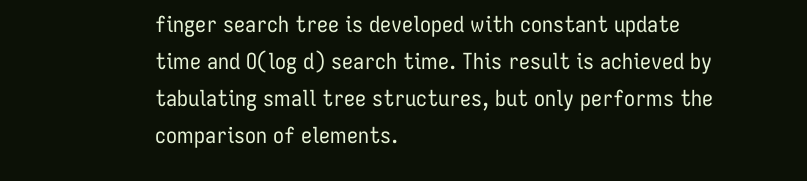finger search tree is developed with constant update time and O(log d) search time. This result is achieved by tabulating small tree structures, but only performs the comparison of elements.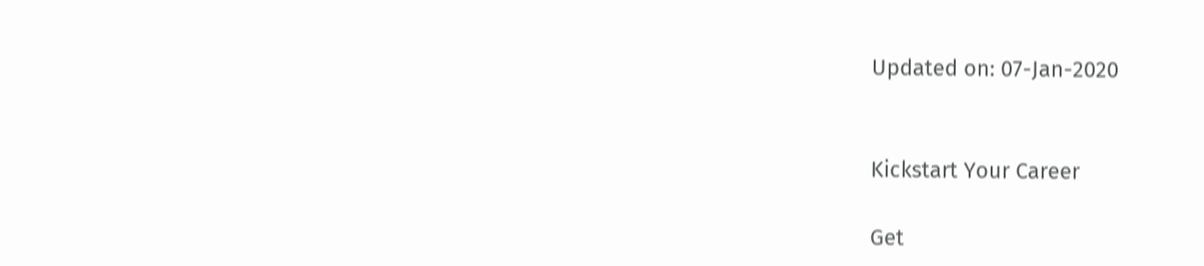Updated on: 07-Jan-2020


Kickstart Your Career

Get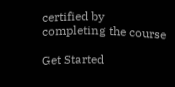certified by completing the course

Get Started